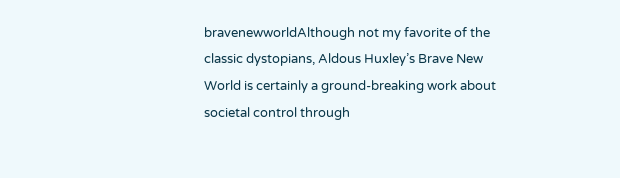bravenewworldAlthough not my favorite of the classic dystopians, Aldous Huxley’s Brave New World is certainly a ground-breaking work about societal control through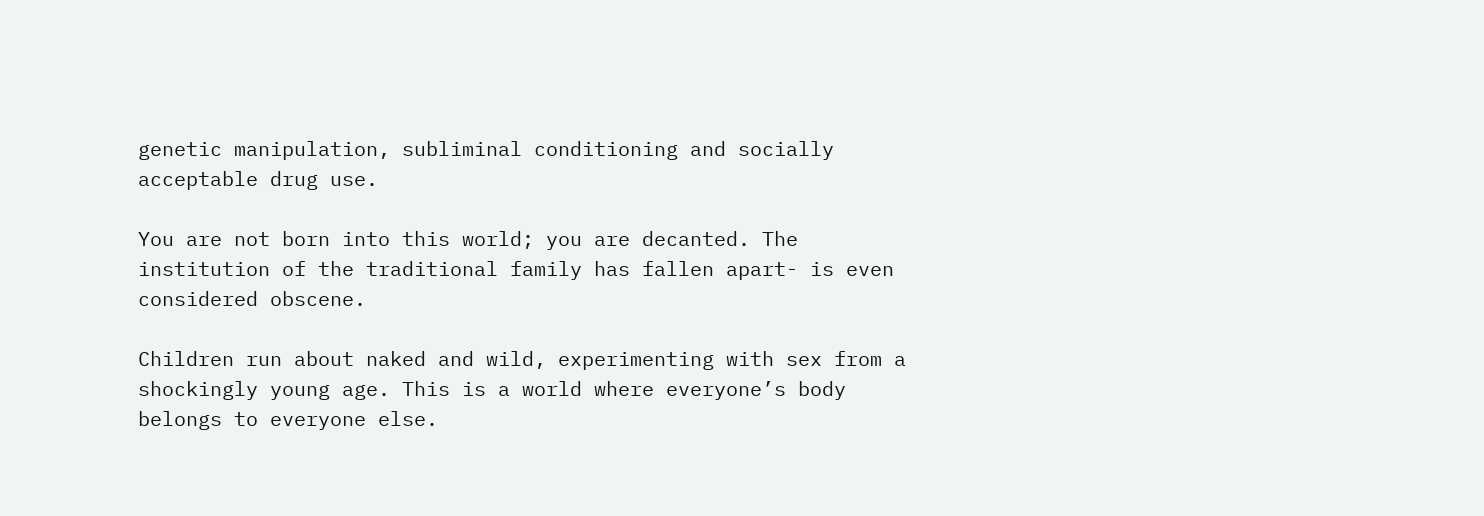genetic manipulation, subliminal conditioning and socially acceptable drug use.

You are not born into this world; you are decanted. The institution of the traditional family has fallen apart- is even considered obscene.

Children run about naked and wild, experimenting with sex from a shockingly young age. This is a world where everyone’s body belongs to everyone else.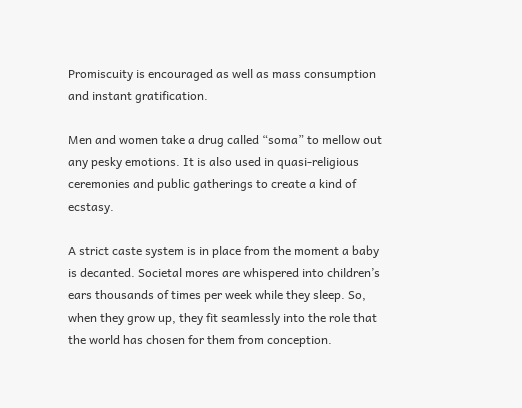Promiscuity is encouraged as well as mass consumption and instant gratification.

Men and women take a drug called “soma” to mellow out any pesky emotions. It is also used in quasi-religious ceremonies and public gatherings to create a kind of ecstasy.

A strict caste system is in place from the moment a baby is decanted. Societal mores are whispered into children’s ears thousands of times per week while they sleep. So, when they grow up, they fit seamlessly into the role that the world has chosen for them from conception.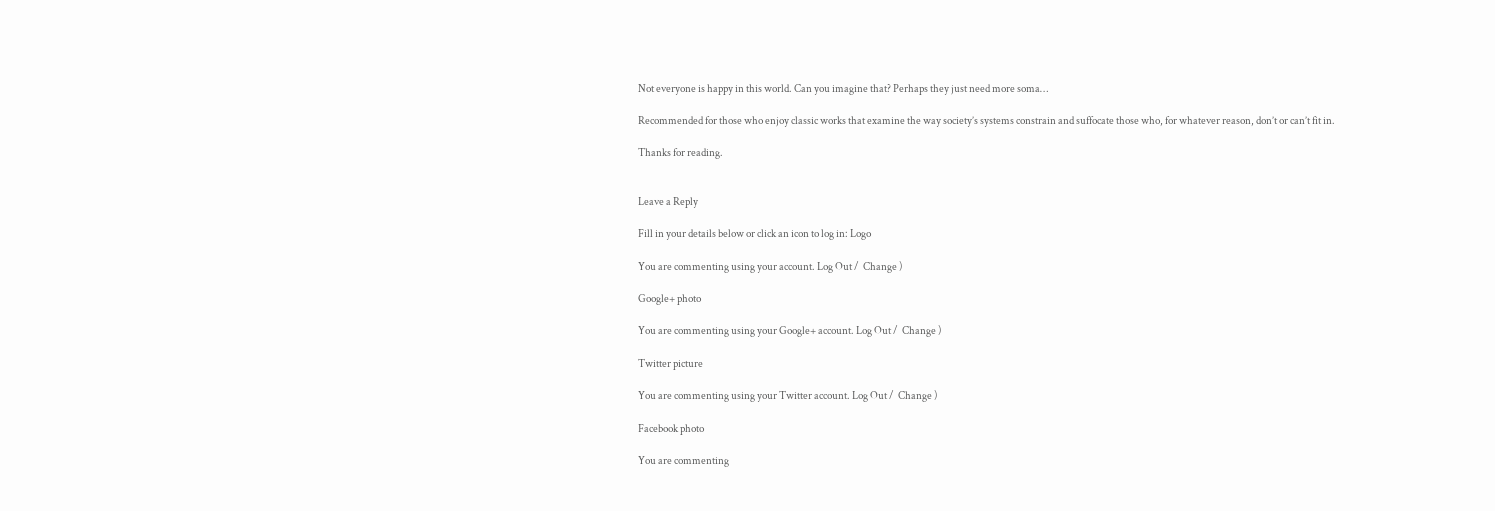Not everyone is happy in this world. Can you imagine that? Perhaps they just need more soma…

Recommended for those who enjoy classic works that examine the way society’s systems constrain and suffocate those who, for whatever reason, don’t or can’t fit in.

Thanks for reading.


Leave a Reply

Fill in your details below or click an icon to log in: Logo

You are commenting using your account. Log Out /  Change )

Google+ photo

You are commenting using your Google+ account. Log Out /  Change )

Twitter picture

You are commenting using your Twitter account. Log Out /  Change )

Facebook photo

You are commenting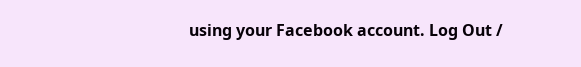using your Facebook account. Log Out /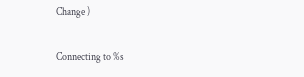Change )


Connecting to %s